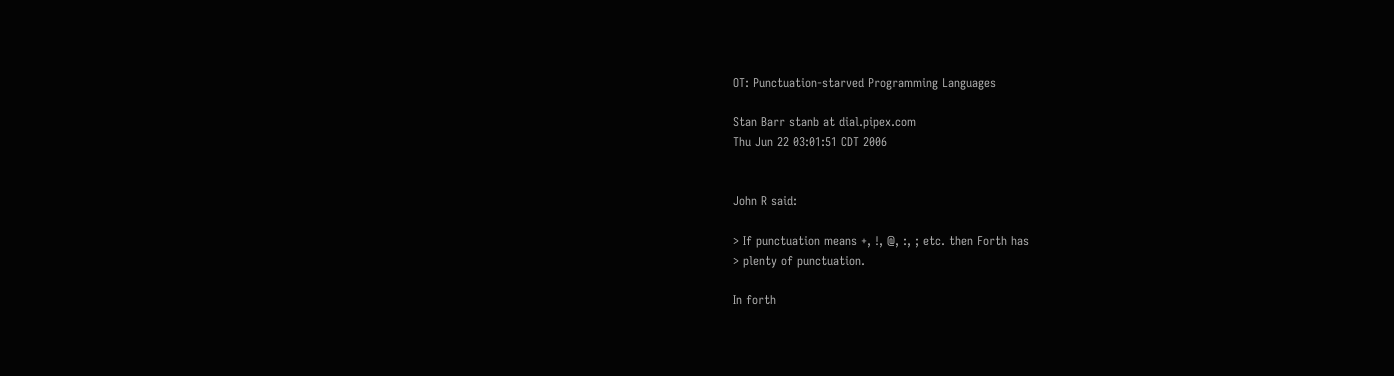OT: Punctuation-starved Programming Languages

Stan Barr stanb at dial.pipex.com
Thu Jun 22 03:01:51 CDT 2006


John R said:

> If punctuation means +, !, @, :, ; etc. then Forth has
> plenty of punctuation.

In forth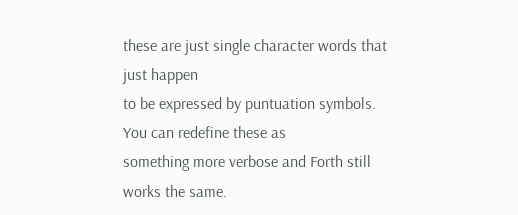these are just single character words that just happen
to be expressed by puntuation symbols.  You can redefine these as
something more verbose and Forth still works the same.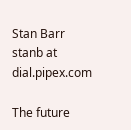Stan Barr  stanb at dial.pipex.com

The future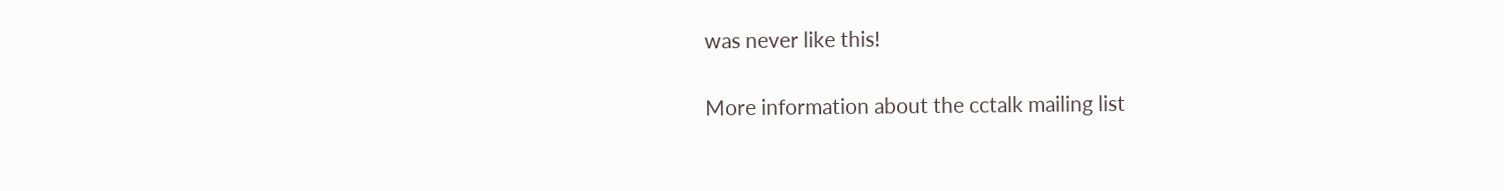was never like this!

More information about the cctalk mailing list